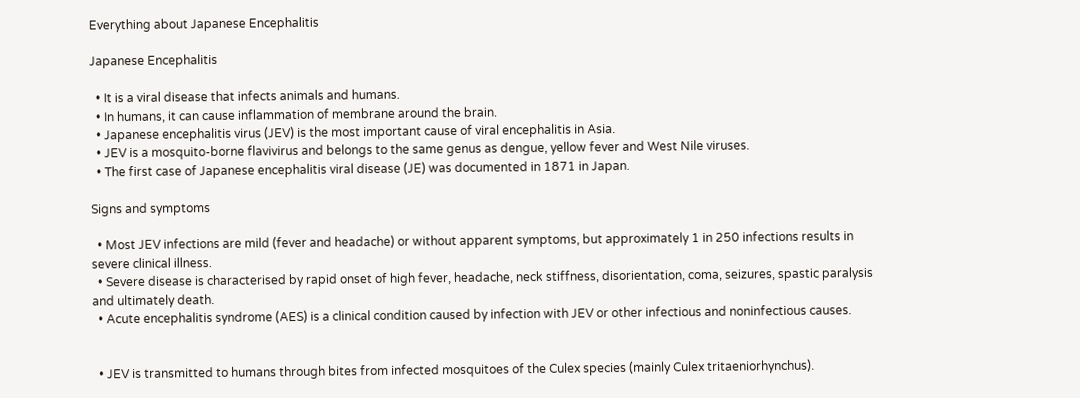Everything about Japanese Encephalitis

Japanese Encephalitis

  • It is a viral disease that infects animals and humans.
  • In humans, it can cause inflammation of membrane around the brain.
  • Japanese encephalitis virus (JEV) is the most important cause of viral encephalitis in Asia.
  • JEV is a mosquito-borne flavivirus and belongs to the same genus as dengue, yellow fever and West Nile viruses.
  • The first case of Japanese encephalitis viral disease (JE) was documented in 1871 in Japan.

Signs and symptoms

  • Most JEV infections are mild (fever and headache) or without apparent symptoms, but approximately 1 in 250 infections results in severe clinical illness.
  • Severe disease is characterised by rapid onset of high fever, headache, neck stiffness, disorientation, coma, seizures, spastic paralysis and ultimately death.
  • Acute encephalitis syndrome (AES) is a clinical condition caused by infection with JEV or other infectious and noninfectious causes.


  • JEV is transmitted to humans through bites from infected mosquitoes of the Culex species (mainly Culex tritaeniorhynchus).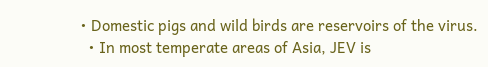• Domestic pigs and wild birds are reservoirs of the virus.
  • In most temperate areas of Asia, JEV is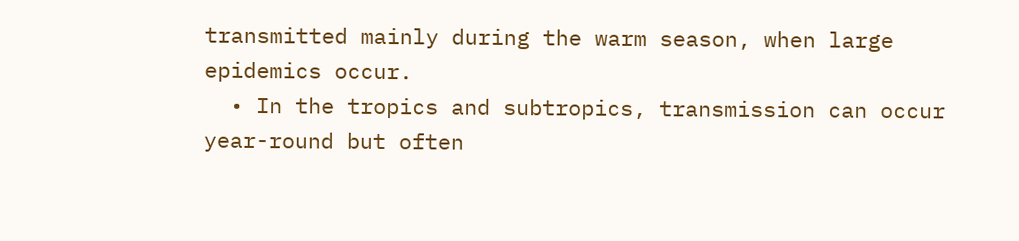transmitted mainly during the warm season, when large epidemics occur.
  • In the tropics and subtropics, transmission can occur year-round but often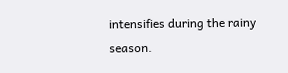intensifies during the rainy season.